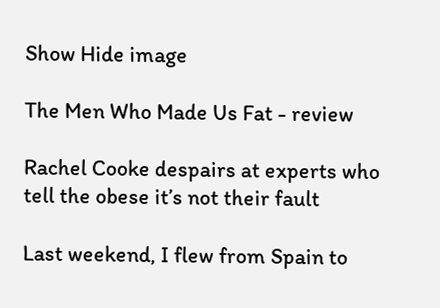Show Hide image

The Men Who Made Us Fat - review

Rachel Cooke despairs at experts who tell the obese it’s not their fault

Last weekend, I flew from Spain to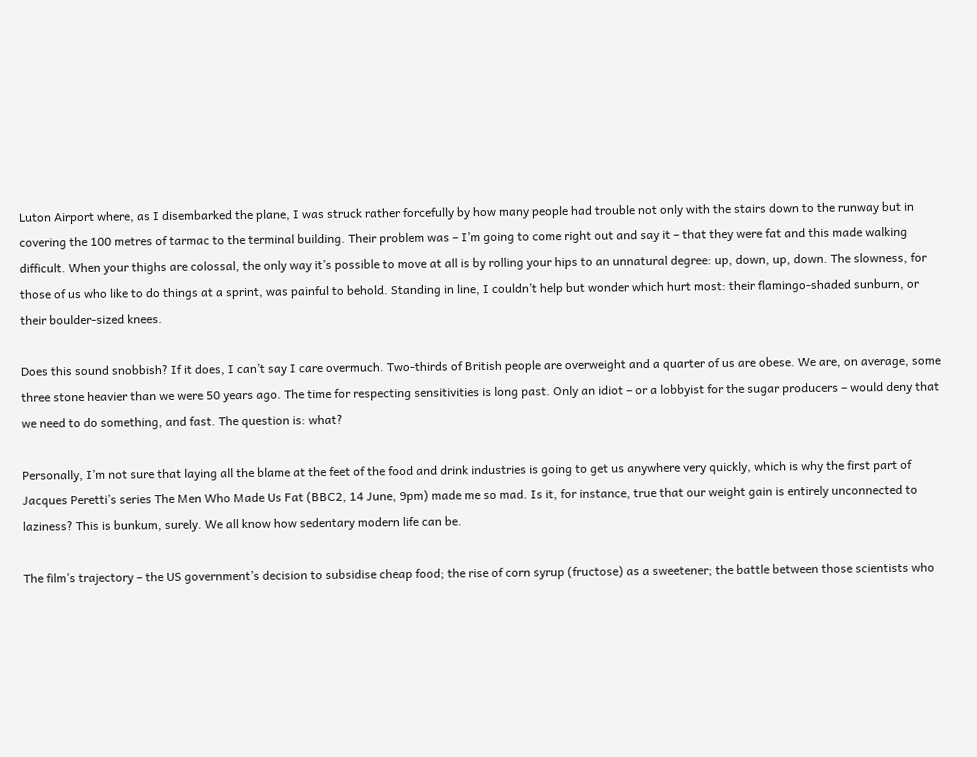Luton Airport where, as I disembarked the plane, I was struck rather forcefully by how many people had trouble not only with the stairs down to the runway but in covering the 100 metres of tarmac to the terminal building. Their problem was – I’m going to come right out and say it – that they were fat and this made walking difficult. When your thighs are colossal, the only way it’s possible to move at all is by rolling your hips to an unnatural degree: up, down, up, down. The slowness, for those of us who like to do things at a sprint, was painful to behold. Standing in line, I couldn’t help but wonder which hurt most: their flamingo-shaded sunburn, or their boulder-sized knees.

Does this sound snobbish? If it does, I can’t say I care overmuch. Two-thirds of British people are overweight and a quarter of us are obese. We are, on average, some three stone heavier than we were 50 years ago. The time for respecting sensitivities is long past. Only an idiot – or a lobbyist for the sugar producers – would deny that we need to do something, and fast. The question is: what?

Personally, I’m not sure that laying all the blame at the feet of the food and drink industries is going to get us anywhere very quickly, which is why the first part of Jacques Peretti’s series The Men Who Made Us Fat (BBC2, 14 June, 9pm) made me so mad. Is it, for instance, true that our weight gain is entirely unconnected to laziness? This is bunkum, surely. We all know how sedentary modern life can be.

The film’s trajectory – the US government’s decision to subsidise cheap food; the rise of corn syrup (fructose) as a sweetener; the battle between those scientists who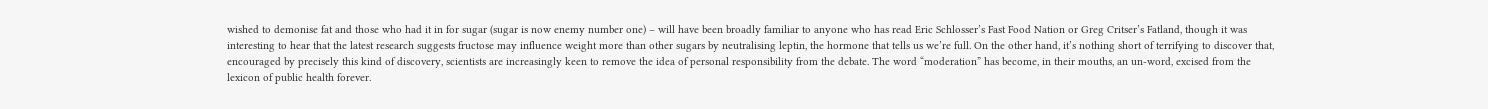wished to demonise fat and those who had it in for sugar (sugar is now enemy number one) – will have been broadly familiar to anyone who has read Eric Schlosser’s Fast Food Nation or Greg Critser’s Fatland, though it was interesting to hear that the latest research suggests fructose may influence weight more than other sugars by neutralising leptin, the hormone that tells us we’re full. On the other hand, it’s nothing short of terrifying to discover that, encouraged by precisely this kind of discovery, scientists are increasingly keen to remove the idea of personal responsibility from the debate. The word “moderation” has become, in their mouths, an un-word, excised from the lexicon of public health forever.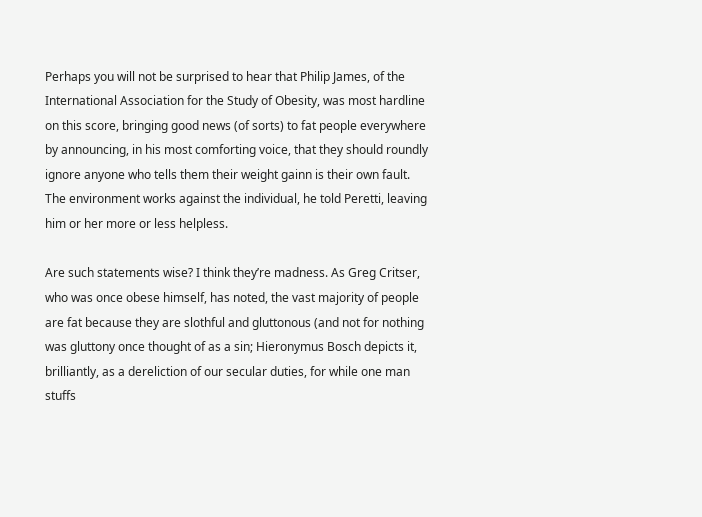Perhaps you will not be surprised to hear that Philip James, of the International Association for the Study of Obesity, was most hardline on this score, bringing good news (of sorts) to fat people everywhere by announcing, in his most comforting voice, that they should roundly ignore anyone who tells them their weight gainn is their own fault. The environment works against the individual, he told Peretti, leaving him or her more or less helpless.

Are such statements wise? I think they’re madness. As Greg Critser, who was once obese himself, has noted, the vast majority of people are fat because they are slothful and gluttonous (and not for nothing was gluttony once thought of as a sin; Hieronymus Bosch depicts it, brilliantly, as a dereliction of our secular duties, for while one man stuffs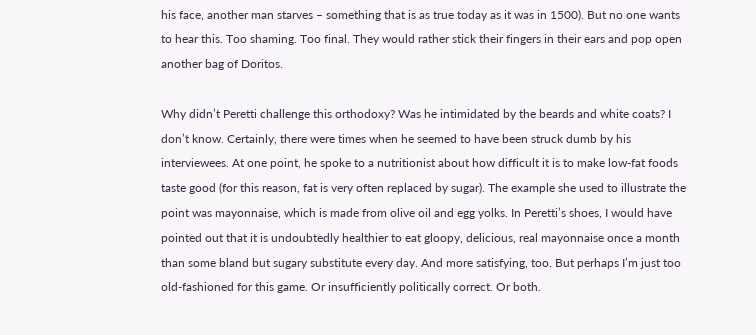his face, another man starves – something that is as true today as it was in 1500). But no one wants to hear this. Too shaming. Too final. They would rather stick their fingers in their ears and pop open
another bag of Doritos.

Why didn’t Peretti challenge this orthodoxy? Was he intimidated by the beards and white coats? I don’t know. Certainly, there were times when he seemed to have been struck dumb by his interviewees. At one point, he spoke to a nutritionist about how difficult it is to make low-fat foods taste good (for this reason, fat is very often replaced by sugar). The example she used to illustrate the point was mayonnaise, which is made from olive oil and egg yolks. In Peretti’s shoes, I would have pointed out that it is undoubtedly healthier to eat gloopy, delicious, real mayonnaise once a month than some bland but sugary substitute every day. And more satisfying, too. But perhaps I’m just too old-fashioned for this game. Or insufficiently politically correct. Or both.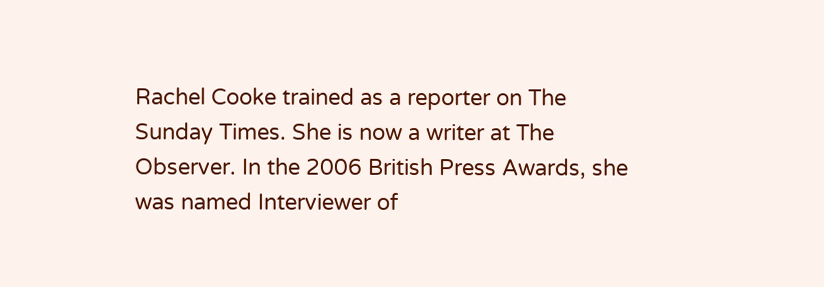Rachel Cooke trained as a reporter on The Sunday Times. She is now a writer at The Observer. In the 2006 British Press Awards, she was named Interviewer of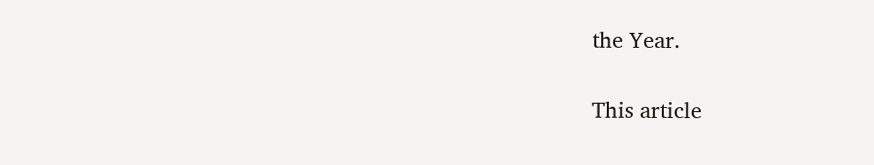the Year.

This article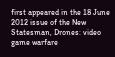first appeared in the 18 June 2012 issue of the New Statesman, Drones: video game warfare